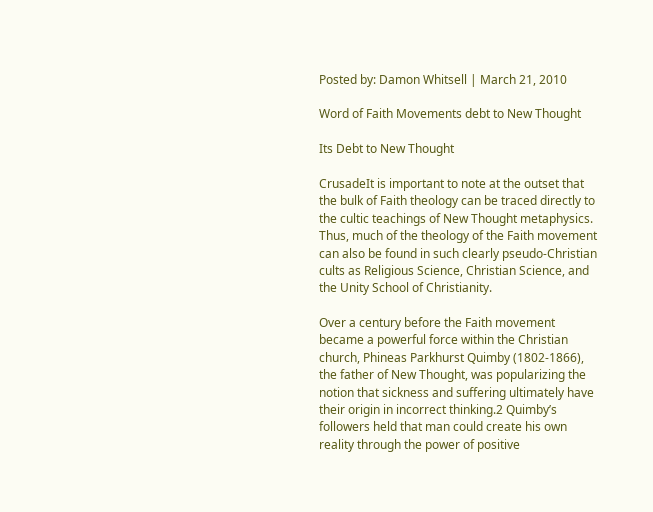Posted by: Damon Whitsell | March 21, 2010

Word of Faith Movements debt to New Thought

Its Debt to New Thought

CrusadeIt is important to note at the outset that the bulk of Faith theology can be traced directly to the cultic teachings of New Thought metaphysics. Thus, much of the theology of the Faith movement can also be found in such clearly pseudo-Christian cults as Religious Science, Christian Science, and the Unity School of Christianity.

Over a century before the Faith movement became a powerful force within the Christian church, Phineas Parkhurst Quimby (1802-1866), the father of New Thought, was popularizing the notion that sickness and suffering ultimately have their origin in incorrect thinking.2 Quimby’s followers held that man could create his own reality through the power of positive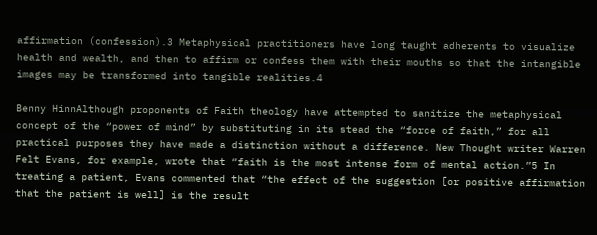affirmation (confession).3 Metaphysical practitioners have long taught adherents to visualize health and wealth, and then to affirm or confess them with their mouths so that the intangible images may be transformed into tangible realities.4

Benny HinnAlthough proponents of Faith theology have attempted to sanitize the metaphysical concept of the “power of mind” by substituting in its stead the “force of faith,” for all practical purposes they have made a distinction without a difference. New Thought writer Warren Felt Evans, for example, wrote that “faith is the most intense form of mental action.”5 In treating a patient, Evans commented that “the effect of the suggestion [or positive affirmation that the patient is well] is the result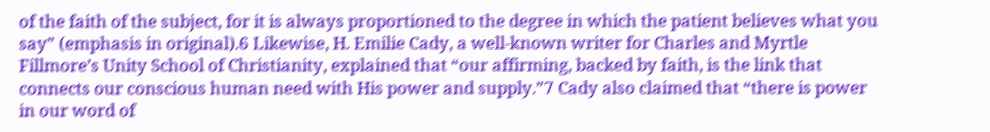of the faith of the subject, for it is always proportioned to the degree in which the patient believes what you say” (emphasis in original).6 Likewise, H. Emilie Cady, a well-known writer for Charles and Myrtle Fillmore’s Unity School of Christianity, explained that “our affirming, backed by faith, is the link that connects our conscious human need with His power and supply.”7 Cady also claimed that “there is power in our word of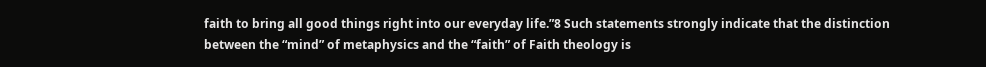faith to bring all good things right into our everyday life.”8 Such statements strongly indicate that the distinction between the “mind” of metaphysics and the “faith” of Faith theology is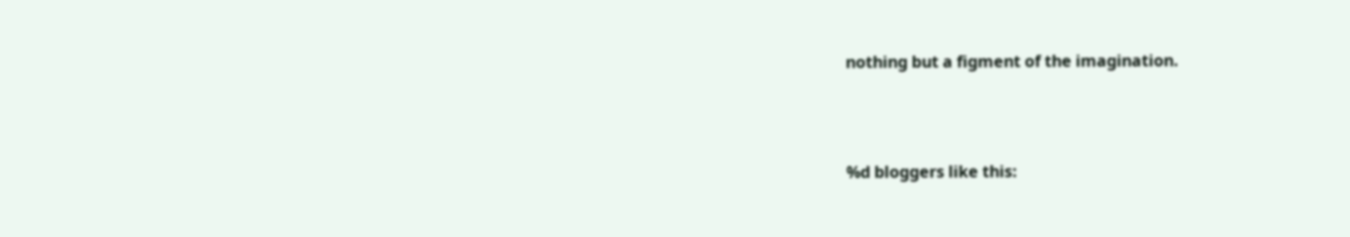nothing but a figment of the imagination.



%d bloggers like this: